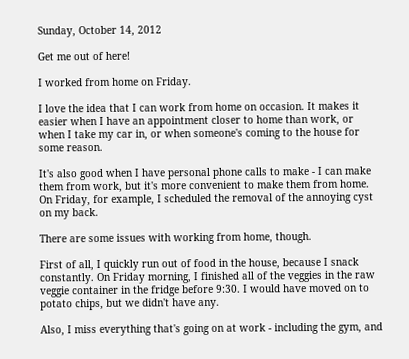Sunday, October 14, 2012

Get me out of here!

I worked from home on Friday.

I love the idea that I can work from home on occasion. It makes it easier when I have an appointment closer to home than work, or when I take my car in, or when someone's coming to the house for some reason.

It's also good when I have personal phone calls to make - I can make them from work, but it's more convenient to make them from home.  On Friday, for example, I scheduled the removal of the annoying cyst on my back.

There are some issues with working from home, though.

First of all, I quickly run out of food in the house, because I snack constantly. On Friday morning, I finished all of the veggies in the raw veggie container in the fridge before 9:30. I would have moved on to potato chips, but we didn't have any.

Also, I miss everything that's going on at work - including the gym, and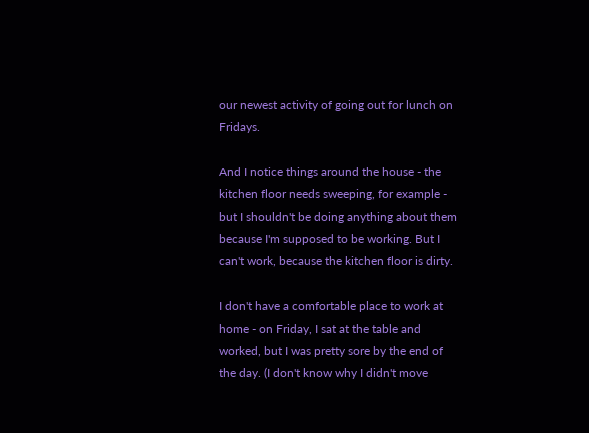our newest activity of going out for lunch on Fridays.

And I notice things around the house - the kitchen floor needs sweeping, for example - but I shouldn't be doing anything about them because I'm supposed to be working. But I can't work, because the kitchen floor is dirty.

I don't have a comfortable place to work at home - on Friday, I sat at the table and worked, but I was pretty sore by the end of the day. (I don't know why I didn't move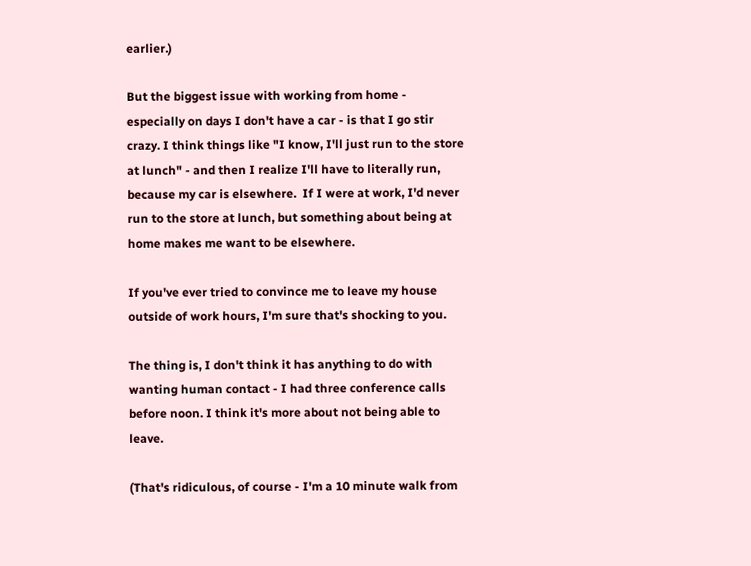earlier.)

But the biggest issue with working from home - especially on days I don't have a car - is that I go stir crazy. I think things like "I know, I'll just run to the store at lunch" - and then I realize I'll have to literally run, because my car is elsewhere.  If I were at work, I'd never run to the store at lunch, but something about being at home makes me want to be elsewhere.

If you've ever tried to convince me to leave my house outside of work hours, I'm sure that's shocking to you.

The thing is, I don't think it has anything to do with wanting human contact - I had three conference calls before noon. I think it's more about not being able to leave.

(That's ridiculous, of course - I'm a 10 minute walk from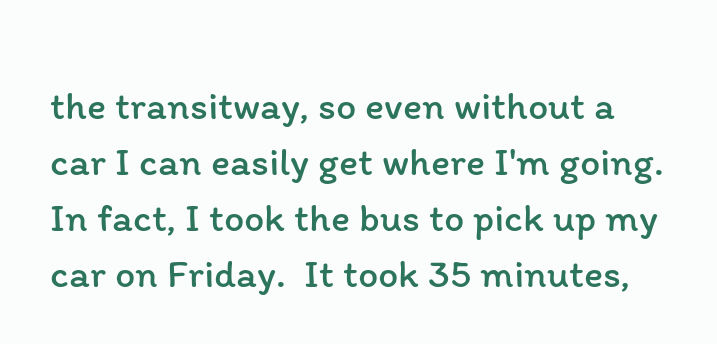the transitway, so even without a car I can easily get where I'm going. In fact, I took the bus to pick up my car on Friday.  It took 35 minutes,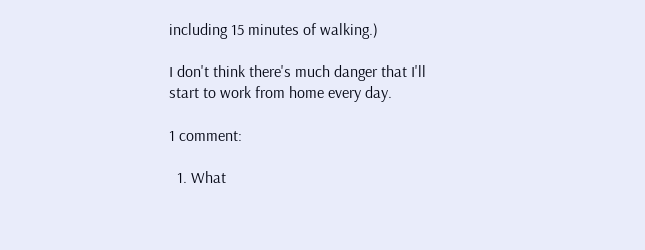including 15 minutes of walking.)

I don't think there's much danger that I'll start to work from home every day.

1 comment:

  1. What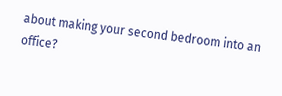about making your second bedroom into an office?